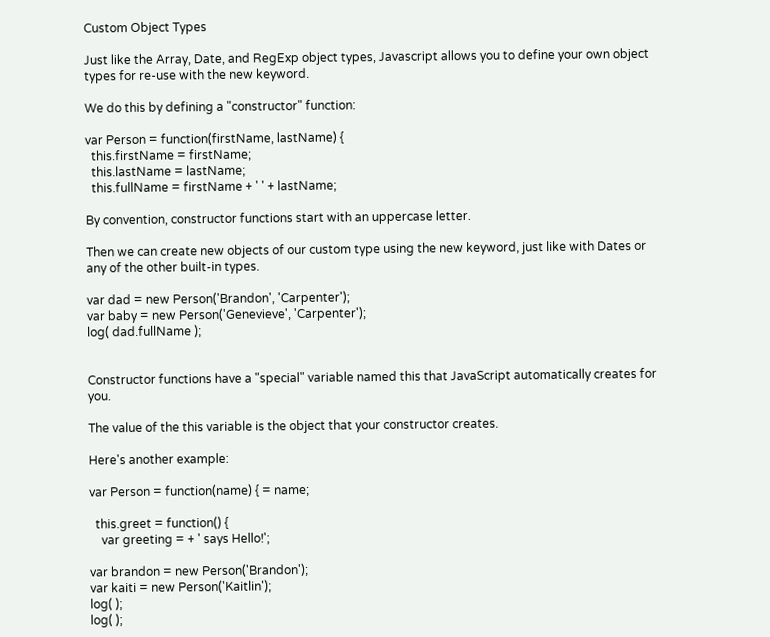Custom Object Types

Just like the Array, Date, and RegExp object types, Javascript allows you to define your own object types for re-use with the new keyword.

We do this by defining a "constructor" function:

var Person = function(firstName, lastName) {
  this.firstName = firstName;
  this.lastName = lastName;
  this.fullName = firstName + ' ' + lastName;

By convention, constructor functions start with an uppercase letter.

Then we can create new objects of our custom type using the new keyword, just like with Dates or any of the other built-in types.

var dad = new Person('Brandon', 'Carpenter');
var baby = new Person('Genevieve', 'Carpenter');
log( dad.fullName );


Constructor functions have a "special" variable named this that JavaScript automatically creates for you.

The value of the this variable is the object that your constructor creates.

Here's another example:

var Person = function(name) { = name;

  this.greet = function() {
    var greeting = + ' says Hello!';

var brandon = new Person('Brandon');
var kaiti = new Person('Kaitlin');
log( );
log( );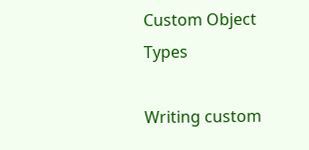Custom Object Types

Writing custom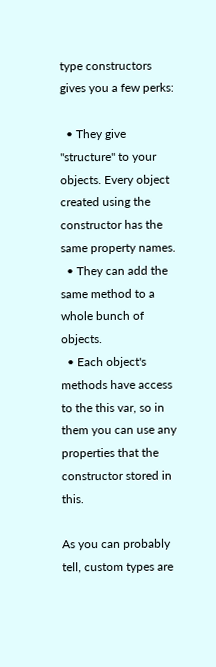type constructors gives you a few perks:

  • They give "structure" to your objects. Every object created using the constructor has the same property names.
  • They can add the same method to a whole bunch of objects.
  • Each object's methods have access to the this var, so in them you can use any properties that the constructor stored in this.

As you can probably tell, custom types are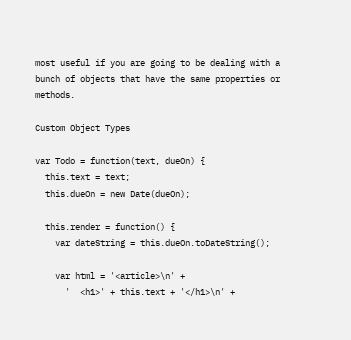most useful if you are going to be dealing with a bunch of objects that have the same properties or methods.

Custom Object Types

var Todo = function(text, dueOn) {
  this.text = text;
  this.dueOn = new Date(dueOn);

  this.render = function() {
    var dateString = this.dueOn.toDateString();

    var html = '<article>\n' +
      '  <h1>' + this.text + '</h1>\n' +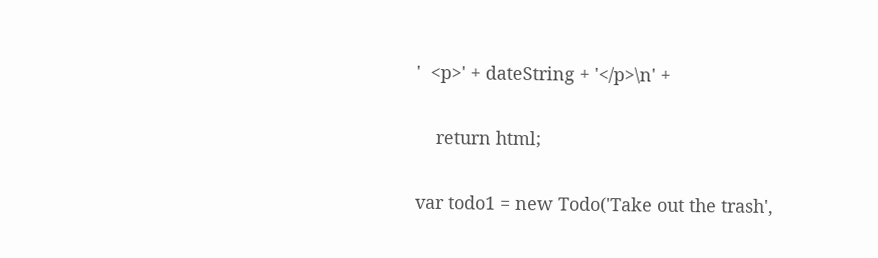'  <p>' + dateString + '</p>\n' +

    return html;

var todo1 = new Todo('Take out the trash',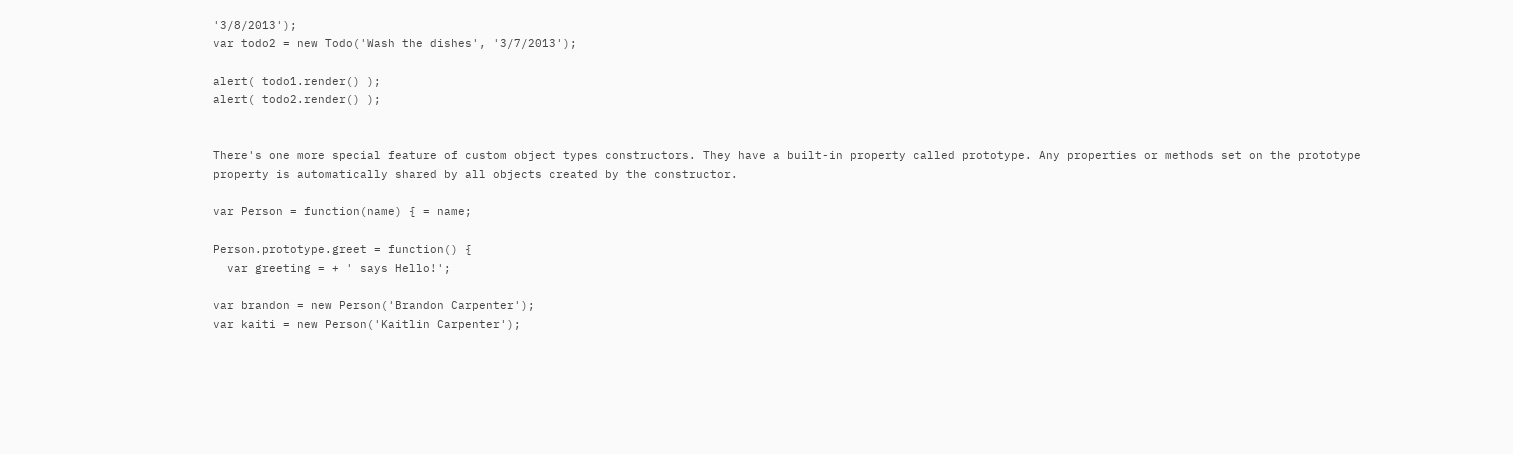'3/8/2013');
var todo2 = new Todo('Wash the dishes', '3/7/2013');

alert( todo1.render() );
alert( todo2.render() );


There's one more special feature of custom object types constructors. They have a built-in property called prototype. Any properties or methods set on the prototype property is automatically shared by all objects created by the constructor.

var Person = function(name) { = name;

Person.prototype.greet = function() {
  var greeting = + ' says Hello!';

var brandon = new Person('Brandon Carpenter');
var kaiti = new Person('Kaitlin Carpenter');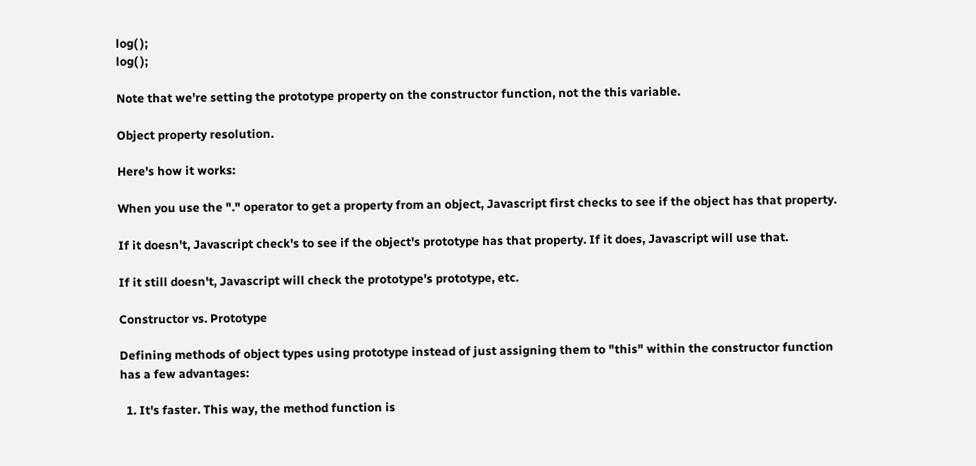log( );
log( );

Note that we're setting the prototype property on the constructor function, not the this variable.

Object property resolution.

Here's how it works:

When you use the "." operator to get a property from an object, Javascript first checks to see if the object has that property.

If it doesn't, Javascript check's to see if the object's prototype has that property. If it does, Javascript will use that.

If it still doesn't, Javascript will check the prototype's prototype, etc.

Constructor vs. Prototype

Defining methods of object types using prototype instead of just assigning them to "this" within the constructor function has a few advantages:

  1. It's faster. This way, the method function is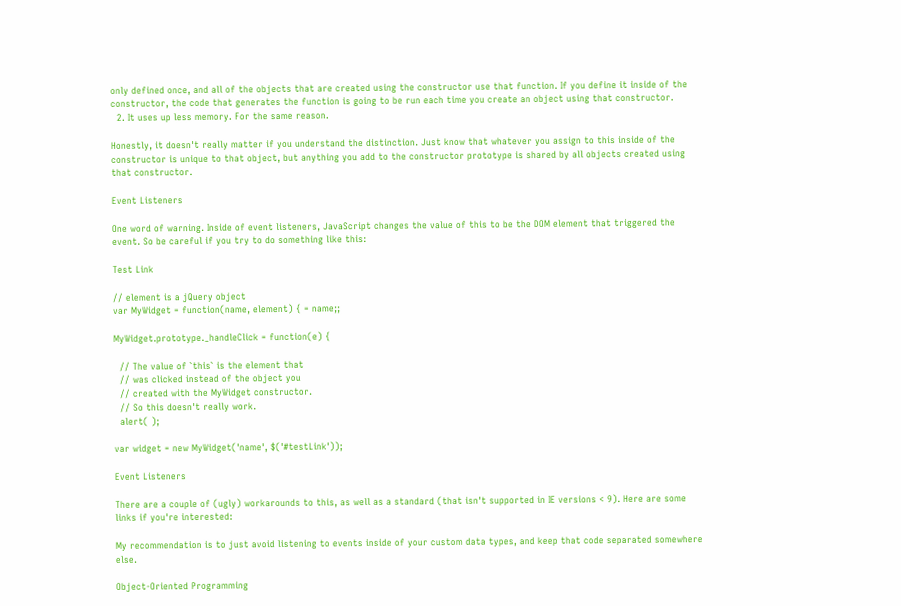only defined once, and all of the objects that are created using the constructor use that function. If you define it inside of the constructor, the code that generates the function is going to be run each time you create an object using that constructor.
  2. It uses up less memory. For the same reason.

Honestly, it doesn't really matter if you understand the distinction. Just know that whatever you assign to this inside of the constructor is unique to that object, but anything you add to the constructor prototype is shared by all objects created using that constructor.

Event Listeners

One word of warning. Inside of event listeners, JavaScript changes the value of this to be the DOM element that triggered the event. So be careful if you try to do something like this:

Test Link

// element is a jQuery object
var MyWidget = function(name, element) { = name;;

MyWidget.prototype._handleClick = function(e) {

  // The value of `this` is the element that
  // was clicked instead of the object you
  // created with the MyWidget constructor.
  // So this doesn't really work.
  alert( );

var widget = new MyWidget('name', $('#testLink'));

Event Listeners

There are a couple of (ugly) workarounds to this, as well as a standard (that isn't supported in IE versions < 9). Here are some links if you're interested:

My recommendation is to just avoid listening to events inside of your custom data types, and keep that code separated somewhere else.

Object-Oriented Programming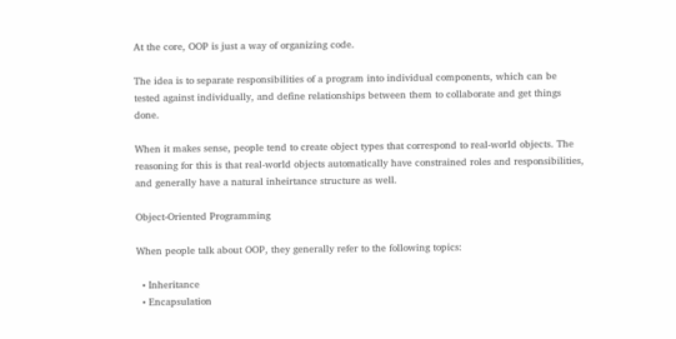At the core, OOP is just a way of organizing code.

The idea is to separate responsibilities of a program into individual components, which can be tested against individually, and define relationships between them to collaborate and get things done.

When it makes sense, people tend to create object types that correspond to real-world objects. The reasoning for this is that real-world objects automatically have constrained roles and responsibilities, and generally have a natural inheirtance structure as well.

Object-Oriented Programming

When people talk about OOP, they generally refer to the following topics:

  • Inheritance
  • Encapsulation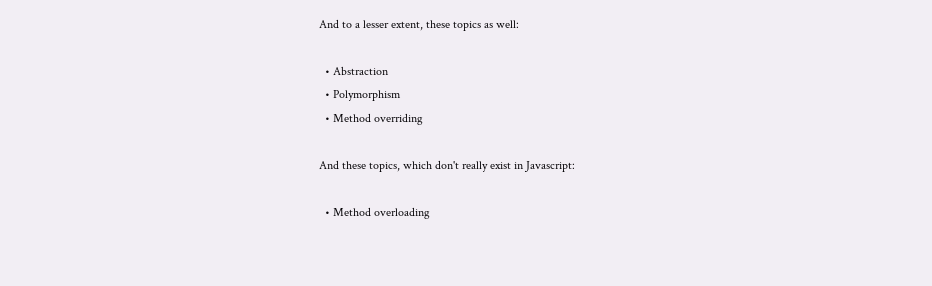And to a lesser extent, these topics as well:

  • Abstraction
  • Polymorphism
  • Method overriding

And these topics, which don't really exist in Javascript:

  • Method overloading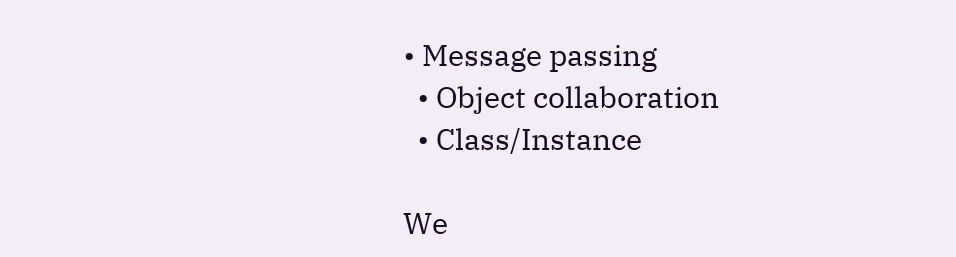• Message passing
  • Object collaboration
  • Class/Instance

We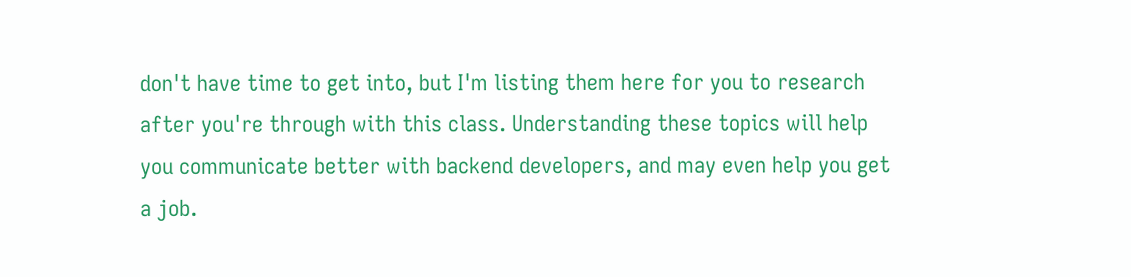don't have time to get into, but I'm listing them here for you to research after you're through with this class. Understanding these topics will help you communicate better with backend developers, and may even help you get a job.